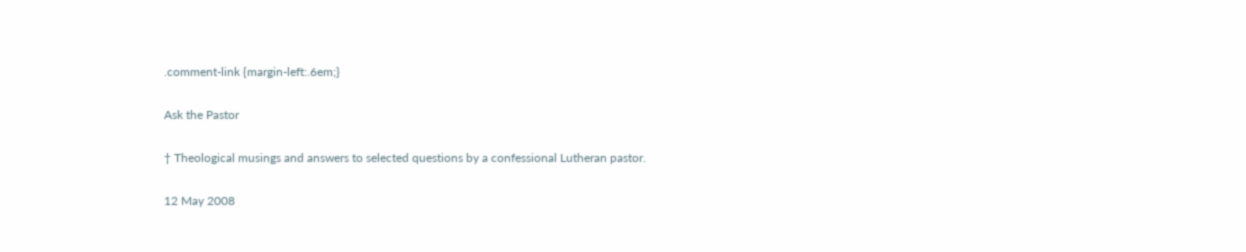.comment-link {margin-left:.6em;}

Ask the Pastor

† Theological musings and answers to selected questions by a confessional Lutheran pastor.

12 May 2008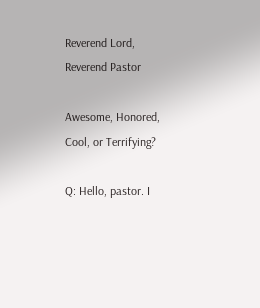Reverend Lord, Reverend Pastor

Awesome, Honored, Cool, or Terrifying?

Q: Hello, pastor. I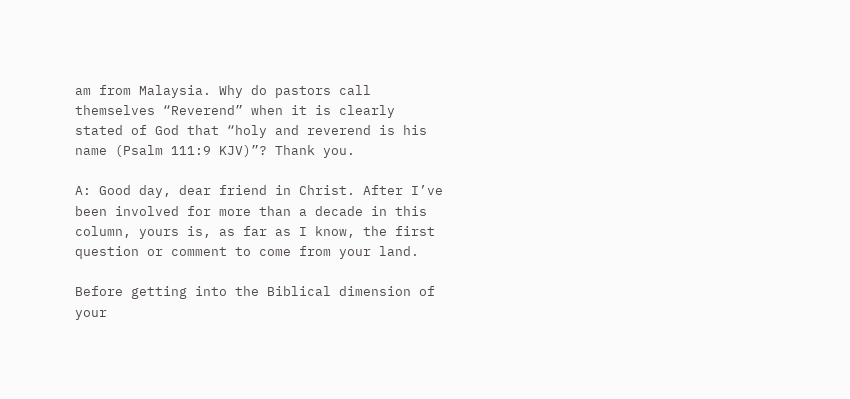am from Malaysia. Why do pastors call themselves “Reverend” when it is clearly stated of God that “holy and reverend is his name (Psalm 111:9 KJV)”? Thank you.

A: Good day, dear friend in Christ. After I’ve been involved for more than a decade in this column, yours is, as far as I know, the first question or comment to come from your land.

Before getting into the Biblical dimension of your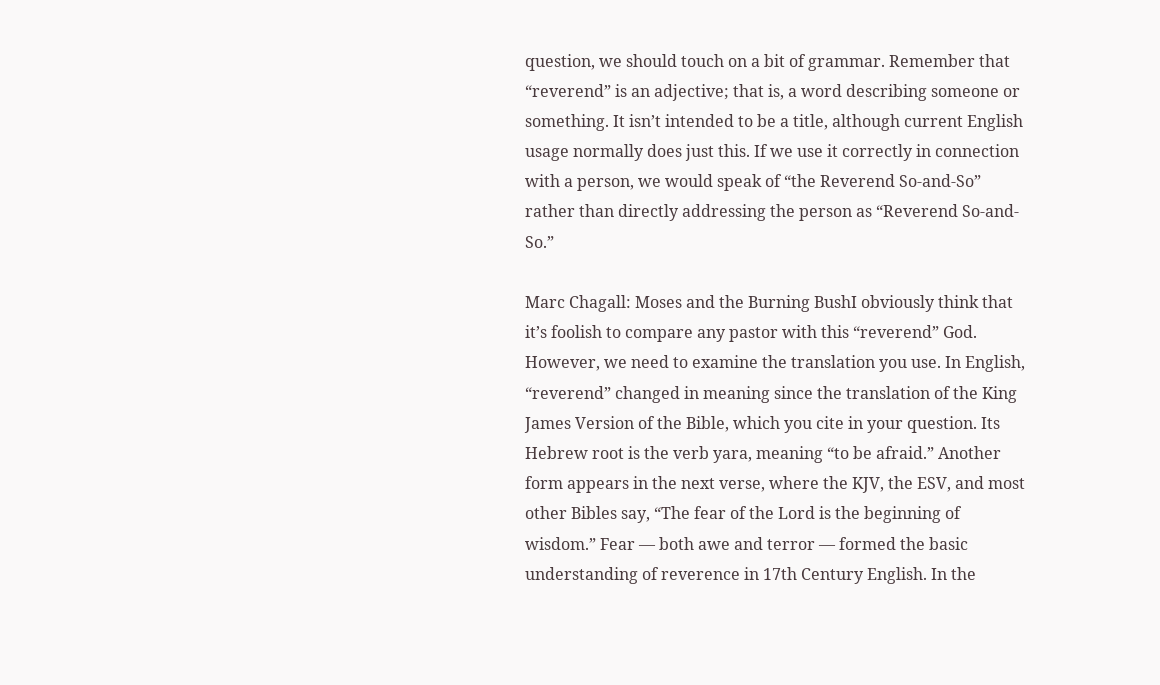question, we should touch on a bit of grammar. Remember that “reverend” is an adjective; that is, a word describing someone or something. It isn’t intended to be a title, although current English usage normally does just this. If we use it correctly in connection with a person, we would speak of “the Reverend So-and-So” rather than directly addressing the person as “Reverend So-and-So.”

Marc Chagall: Moses and the Burning BushI obviously think that it’s foolish to compare any pastor with this “reverend” God. However, we need to examine the translation you use. In English, “reverend” changed in meaning since the translation of the King James Version of the Bible, which you cite in your question. Its Hebrew root is the verb yara, meaning “to be afraid.” Another form appears in the next verse, where the KJV, the ESV, and most other Bibles say, “The fear of the Lord is the beginning of wisdom.” Fear — both awe and terror — formed the basic understanding of reverence in 17th Century English. In the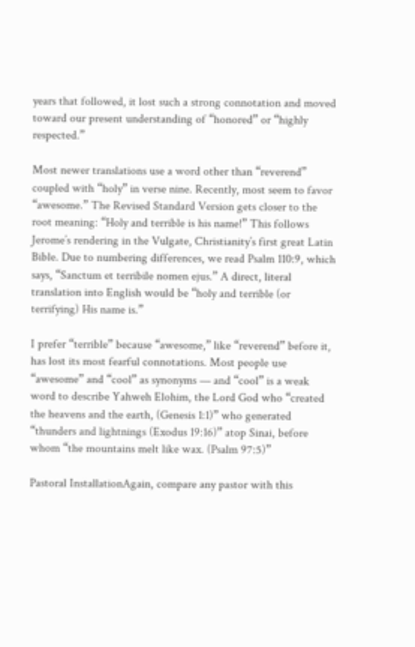years that followed, it lost such a strong connotation and moved toward our present understanding of “honored” or “highly respected.”

Most newer translations use a word other than “reverend” coupled with “holy” in verse nine. Recently, most seem to favor “awesome.” The Revised Standard Version gets closer to the root meaning: “Holy and terrible is his name!” This follows Jerome’s rendering in the Vulgate, Christianity’s first great Latin Bible. Due to numbering differences, we read Psalm 110:9, which says, “Sanctum et terribile nomen ejus.” A direct, literal translation into English would be “holy and terrible (or terrifying) His name is.”

I prefer “terrible” because “awesome,” like “reverend” before it, has lost its most fearful connotations. Most people use “awesome” and “cool” as synonyms — and “cool” is a weak word to describe Yahweh Elohim, the Lord God who “created the heavens and the earth, (Genesis 1:1)” who generated “thunders and lightnings (Exodus 19:16)” atop Sinai, before whom “the mountains melt like wax. (Psalm 97:5)”

Pastoral InstallationAgain, compare any pastor with this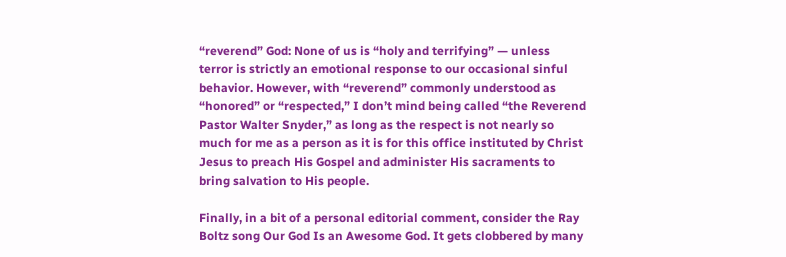“reverend” God: None of us is “holy and terrifying” — unless terror is strictly an emotional response to our occasional sinful behavior. However, with “reverend” commonly understood as “honored” or “respected,” I don’t mind being called “the Reverend Pastor Walter Snyder,” as long as the respect is not nearly so much for me as a person as it is for this office instituted by Christ Jesus to preach His Gospel and administer His sacraments to bring salvation to His people.

Finally, in a bit of a personal editorial comment, consider the Ray Boltz song Our God Is an Awesome God. It gets clobbered by many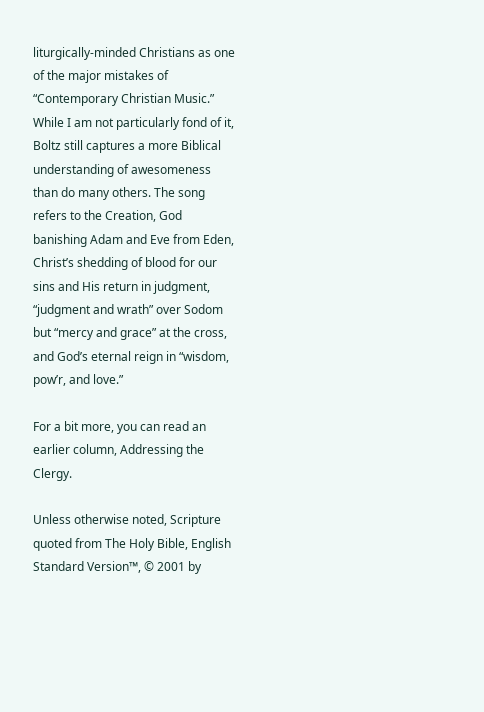liturgically-minded Christians as one of the major mistakes of “Contemporary Christian Music.” While I am not particularly fond of it, Boltz still captures a more Biblical understanding of awesomeness than do many others. The song refers to the Creation, God banishing Adam and Eve from Eden, Christ’s shedding of blood for our sins and His return in judgment, “judgment and wrath” over Sodom but “mercy and grace” at the cross, and God’s eternal reign in “wisdom, pow’r, and love.”

For a bit more, you can read an earlier column, Addressing the Clergy.

Unless otherwise noted, Scripture quoted from The Holy Bible, English Standard Version™, © 2001 by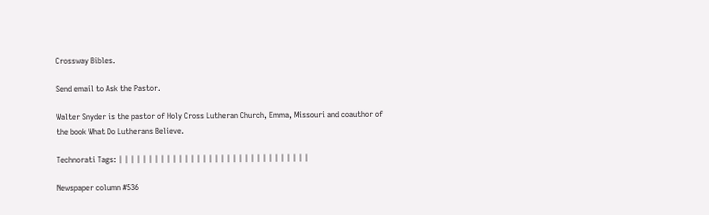Crossway Bibles.

Send email to Ask the Pastor.

Walter Snyder is the pastor of Holy Cross Lutheran Church, Emma, Missouri and coauthor of the book What Do Lutherans Believe.

Technorati Tags: | | | | | | | | | | | | | | | | | | | | | | | | | | | | | | | |

Newspaper column #536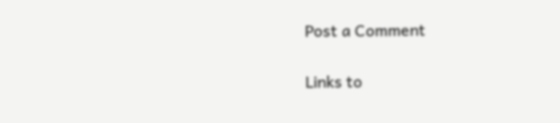Post a Comment

Links to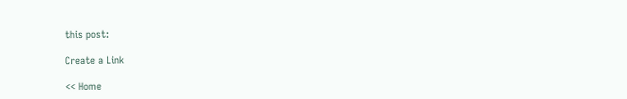this post:

Create a Link

<< Home